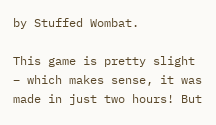by Stuffed Wombat.

This game is pretty slight – which makes sense, it was made in just two hours! But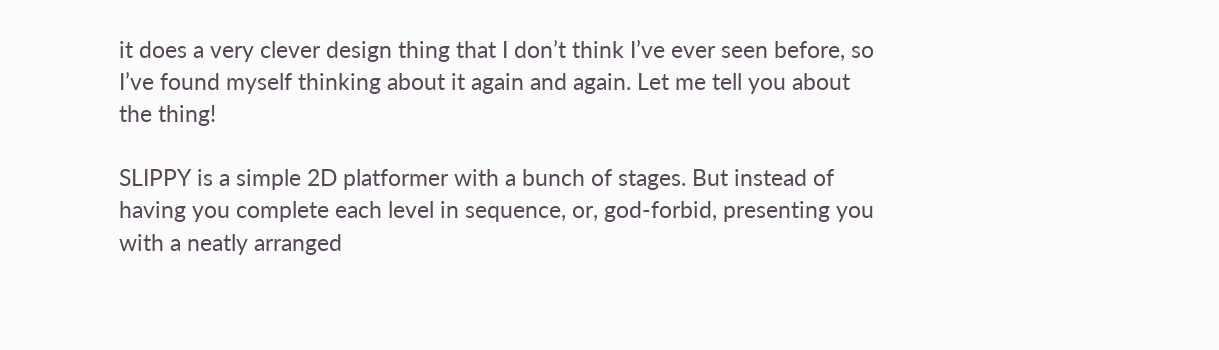it does a very clever design thing that I don’t think I’ve ever seen before, so I’ve found myself thinking about it again and again. Let me tell you about the thing!

SLIPPY is a simple 2D platformer with a bunch of stages. But instead of having you complete each level in sequence, or, god-forbid, presenting you with a neatly arranged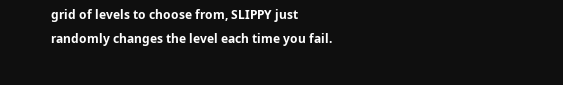grid of levels to choose from, SLIPPY just randomly changes the level each time you fail.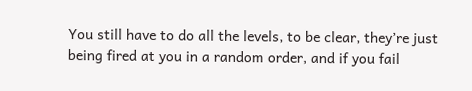You still have to do all the levels, to be clear, they’re just being fired at you in a random order, and if you fail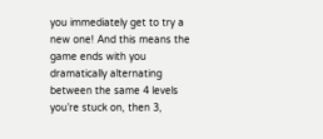you immediately get to try a new one! And this means the game ends with you dramatically alternating between the same 4 levels you’re stuck on, then 3,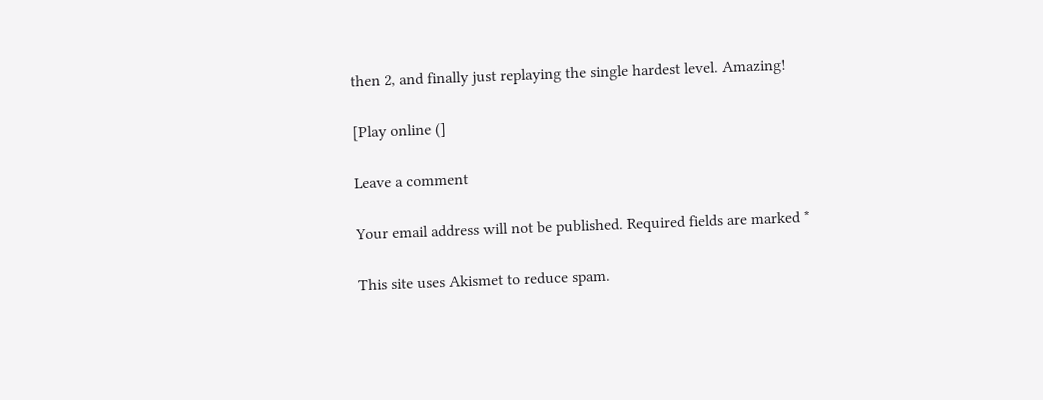then 2, and finally just replaying the single hardest level. Amazing!

[Play online (]

Leave a comment

Your email address will not be published. Required fields are marked *

This site uses Akismet to reduce spam.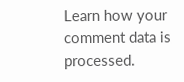Learn how your comment data is processed.